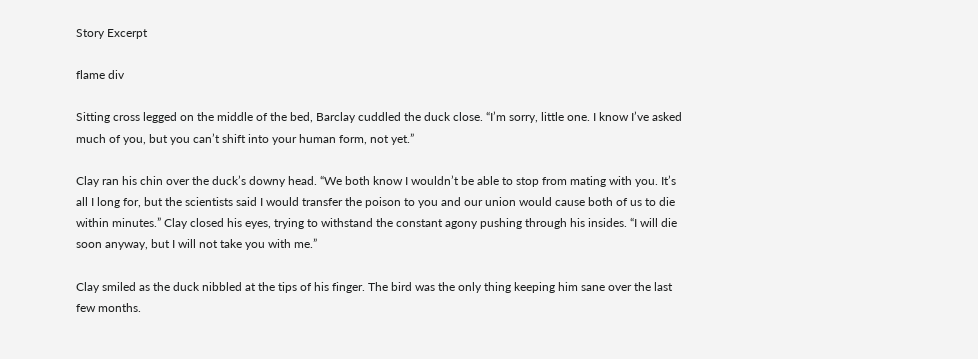Story Excerpt

flame div

Sitting cross legged on the middle of the bed, Barclay cuddled the duck close. “I’m sorry, little one. I know I’ve asked much of you, but you can’t shift into your human form, not yet.”

Clay ran his chin over the duck’s downy head. “We both know I wouldn’t be able to stop from mating with you. It’s all I long for, but the scientists said I would transfer the poison to you and our union would cause both of us to die within minutes.” Clay closed his eyes, trying to withstand the constant agony pushing through his insides. “I will die soon anyway, but I will not take you with me.”

Clay smiled as the duck nibbled at the tips of his finger. The bird was the only thing keeping him sane over the last few months.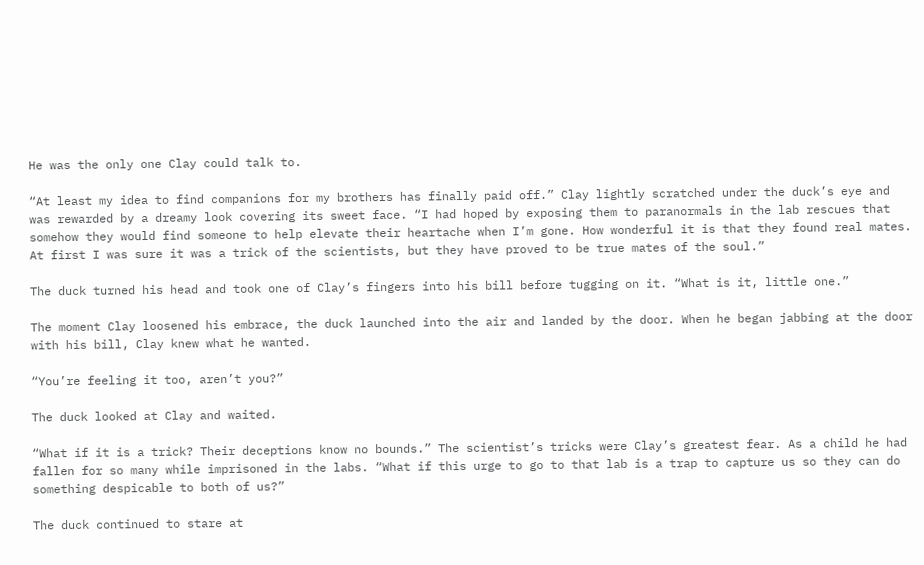He was the only one Clay could talk to.

“At least my idea to find companions for my brothers has finally paid off.” Clay lightly scratched under the duck’s eye and was rewarded by a dreamy look covering its sweet face. “I had hoped by exposing them to paranormals in the lab rescues that somehow they would find someone to help elevate their heartache when I’m gone. How wonderful it is that they found real mates. At first I was sure it was a trick of the scientists, but they have proved to be true mates of the soul.”

The duck turned his head and took one of Clay’s fingers into his bill before tugging on it. “What is it, little one.”

The moment Clay loosened his embrace, the duck launched into the air and landed by the door. When he began jabbing at the door with his bill, Clay knew what he wanted.

“You’re feeling it too, aren’t you?”

The duck looked at Clay and waited.

“What if it is a trick? Their deceptions know no bounds.” The scientist’s tricks were Clay’s greatest fear. As a child he had fallen for so many while imprisoned in the labs. “What if this urge to go to that lab is a trap to capture us so they can do something despicable to both of us?”

The duck continued to stare at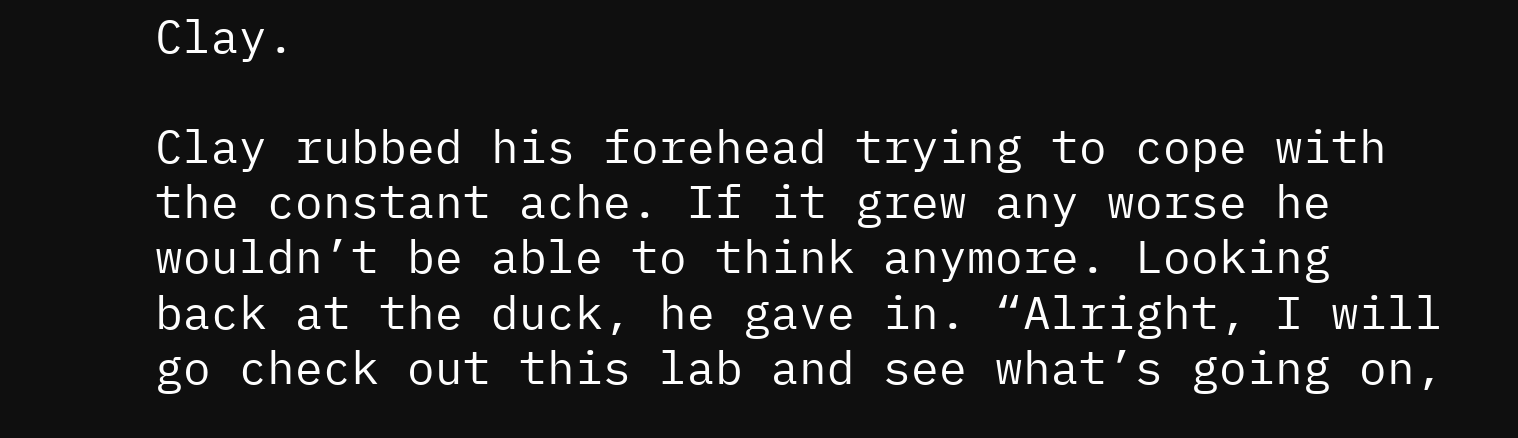Clay.

Clay rubbed his forehead trying to cope with the constant ache. If it grew any worse he wouldn’t be able to think anymore. Looking back at the duck, he gave in. “Alright, I will go check out this lab and see what’s going on,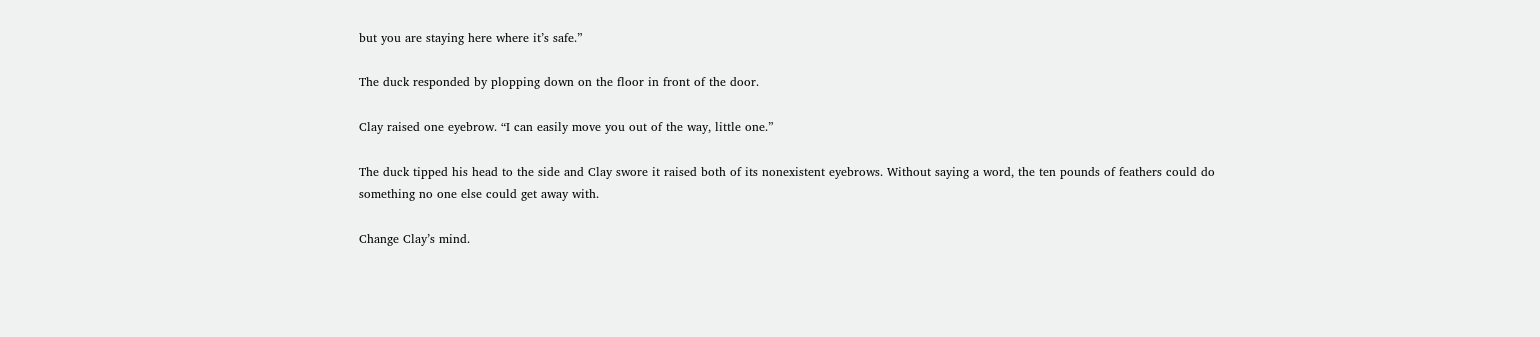but you are staying here where it’s safe.”

The duck responded by plopping down on the floor in front of the door.

Clay raised one eyebrow. “I can easily move you out of the way, little one.”

The duck tipped his head to the side and Clay swore it raised both of its nonexistent eyebrows. Without saying a word, the ten pounds of feathers could do something no one else could get away with.

Change Clay’s mind.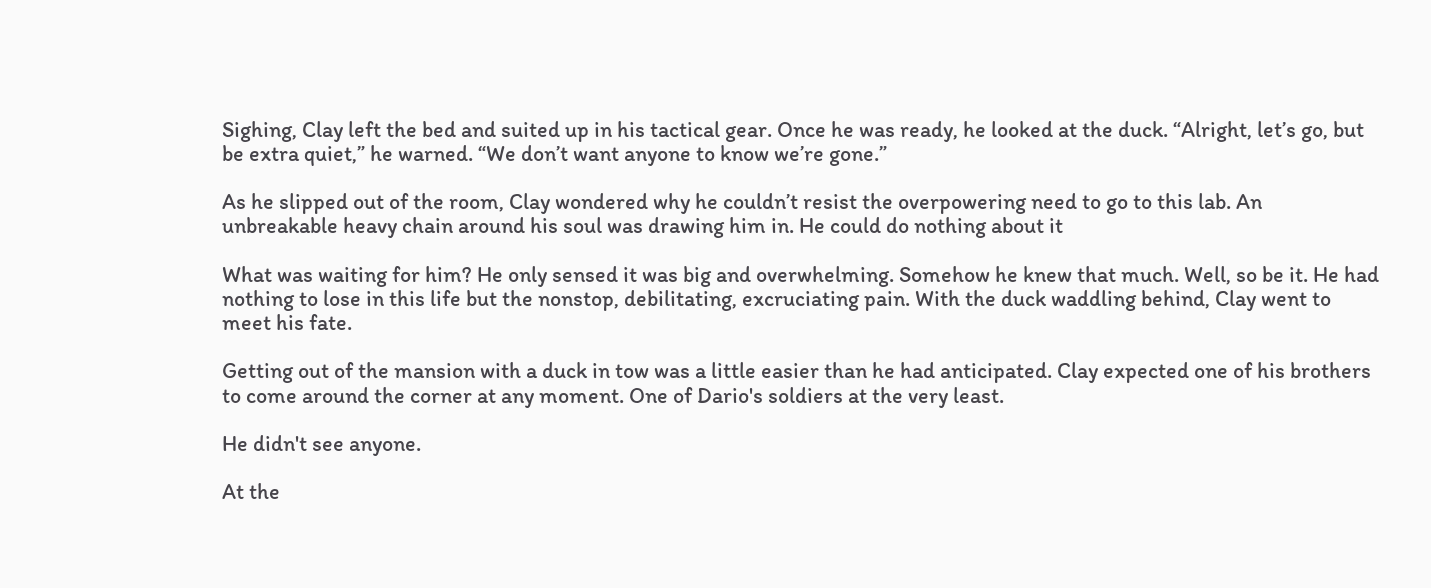Sighing, Clay left the bed and suited up in his tactical gear. Once he was ready, he looked at the duck. “Alright, let’s go, but be extra quiet,” he warned. “We don’t want anyone to know we’re gone.”

As he slipped out of the room, Clay wondered why he couldn’t resist the overpowering need to go to this lab. An unbreakable heavy chain around his soul was drawing him in. He could do nothing about it

What was waiting for him? He only sensed it was big and overwhelming. Somehow he knew that much. Well, so be it. He had nothing to lose in this life but the nonstop, debilitating, excruciating pain. With the duck waddling behind, Clay went to meet his fate.

Getting out of the mansion with a duck in tow was a little easier than he had anticipated. Clay expected one of his brothers to come around the corner at any moment. One of Dario's soldiers at the very least.

He didn't see anyone.

At the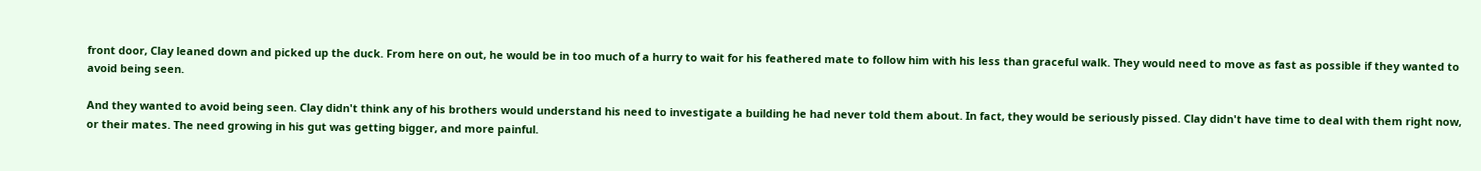front door, Clay leaned down and picked up the duck. From here on out, he would be in too much of a hurry to wait for his feathered mate to follow him with his less than graceful walk. They would need to move as fast as possible if they wanted to avoid being seen.

And they wanted to avoid being seen. Clay didn't think any of his brothers would understand his need to investigate a building he had never told them about. In fact, they would be seriously pissed. Clay didn't have time to deal with them right now, or their mates. The need growing in his gut was getting bigger, and more painful.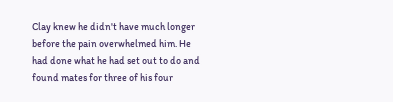Clay knew he didn't have much longer before the pain overwhelmed him. He had done what he had set out to do and found mates for three of his four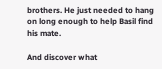brothers. He just needed to hang on long enough to help Basil find his mate.

And discover what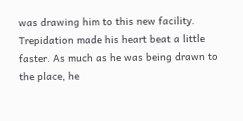was drawing him to this new facility. Trepidation made his heart beat a little faster. As much as he was being drawn to the place, he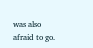was also afraid to go.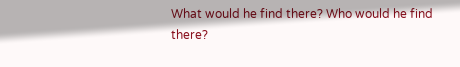What would he find there? Who would he find there?